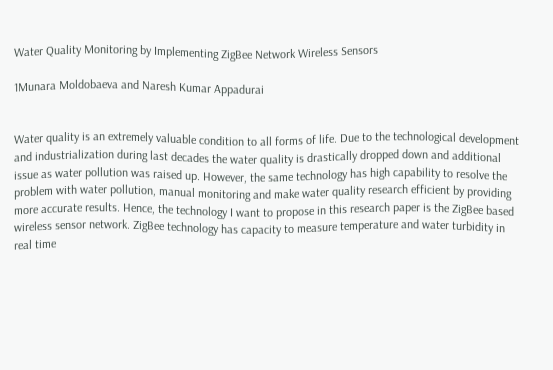Water Quality Monitoring by Implementing ZigBee Network Wireless Sensors

1Munara Moldobaeva and Naresh Kumar Appadurai


Water quality is an extremely valuable condition to all forms of life. Due to the technological development and industrialization during last decades the water quality is drastically dropped down and additional issue as water pollution was raised up. However, the same technology has high capability to resolve the problem with water pollution, manual monitoring and make water quality research efficient by providing more accurate results. Hence, the technology I want to propose in this research paper is the ZigBee based wireless sensor network. ZigBee technology has capacity to measure temperature and water turbidity in real time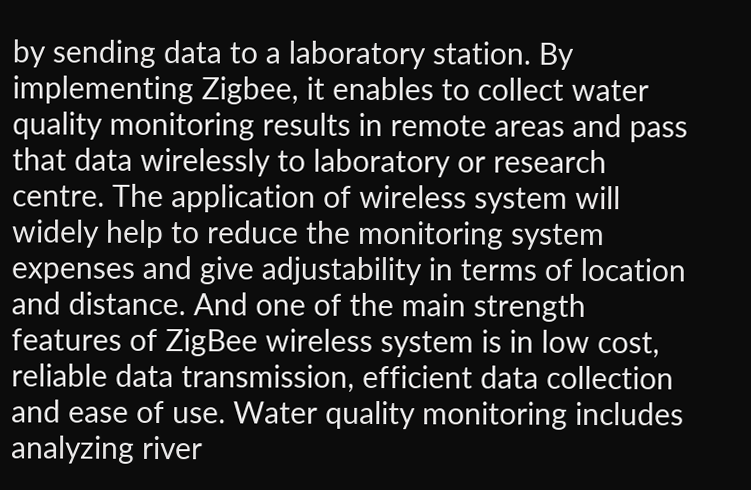by sending data to a laboratory station. By implementing Zigbee, it enables to collect water quality monitoring results in remote areas and pass that data wirelessly to laboratory or research centre. The application of wireless system will widely help to reduce the monitoring system expenses and give adjustability in terms of location and distance. And one of the main strength features of ZigBee wireless system is in low cost, reliable data transmission, efficient data collection and ease of use. Water quality monitoring includes analyzing river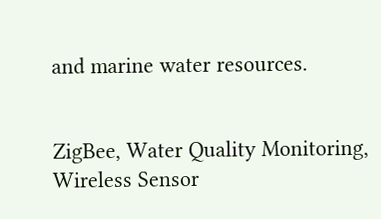and marine water resources.


ZigBee, Water Quality Monitoring, Wireless Sensor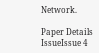Network.

Paper Details
IssueIssue 4